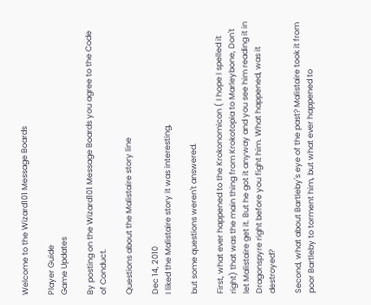Welcome to the Wizard101 Message Boards

Player Guide
Game Updates

By posting on the Wizard101 Message Boards you agree to the Code of Conduct.

Questions about the Malistaire story line

Dec 14, 2010
I liked the Malistaire story it was interesting,

but some questions weren't answered.

First, what ever happened to the Krokonomicon ( I hope I spelled it right) that was the main thing from Krokotopia to Marleybone, Don't let Malistaire get it. But he got it anyway and you see him reading it in Dragonspyre right before you fight him. What happened, was it destroyed?

Second, what about Bartleby's eye of the past? Malistaire took it from poor Bartleby to torment him, but what ever happened to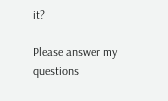it?

Please answer my questions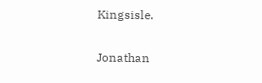Kingsisle.

Jonathan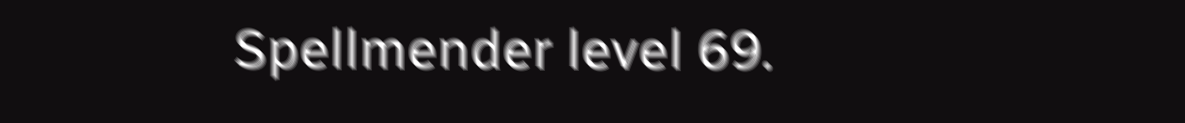Spellmender level 69.